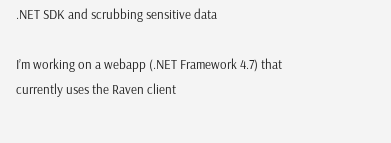.NET SDK and scrubbing sensitive data

I’m working on a webapp (.NET Framework 4.7) that currently uses the Raven client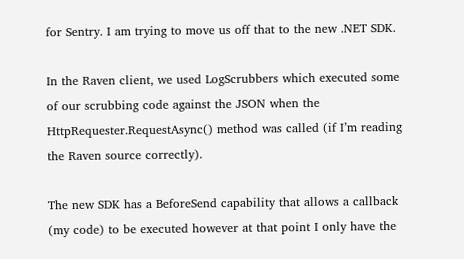for Sentry. I am trying to move us off that to the new .NET SDK.

In the Raven client, we used LogScrubbers which executed some of our scrubbing code against the JSON when the HttpRequester.RequestAsync() method was called (if I’m reading the Raven source correctly).

The new SDK has a BeforeSend capability that allows a callback (my code) to be executed however at that point I only have the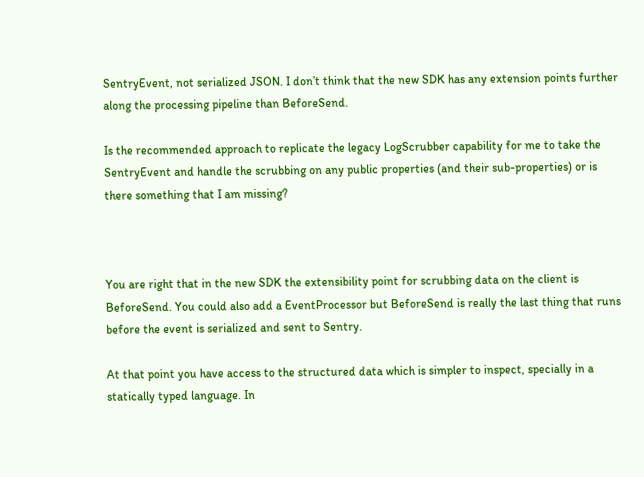SentryEvent, not serialized JSON. I don’t think that the new SDK has any extension points further along the processing pipeline than BeforeSend.

Is the recommended approach to replicate the legacy LogScrubber capability for me to take the SentryEvent and handle the scrubbing on any public properties (and their sub-properties) or is there something that I am missing?



You are right that in the new SDK the extensibility point for scrubbing data on the client is BeforeSend. You could also add a EventProcessor but BeforeSend is really the last thing that runs before the event is serialized and sent to Sentry.

At that point you have access to the structured data which is simpler to inspect, specially in a statically typed language. In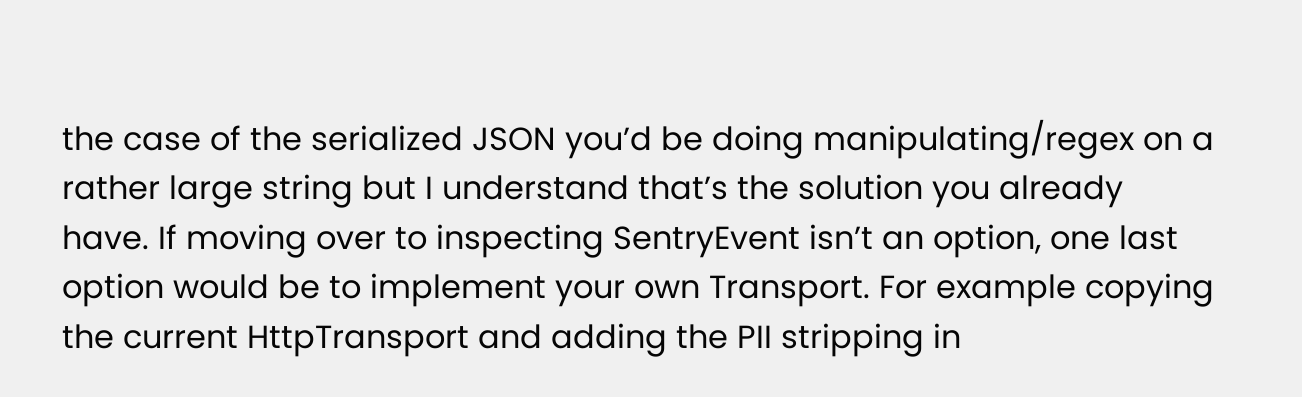the case of the serialized JSON you’d be doing manipulating/regex on a rather large string but I understand that’s the solution you already have. If moving over to inspecting SentryEvent isn’t an option, one last option would be to implement your own Transport. For example copying the current HttpTransport and adding the PII stripping in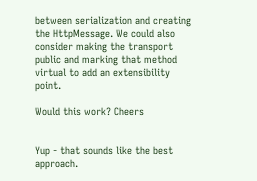between serialization and creating the HttpMessage. We could also consider making the transport public and marking that method virtual to add an extensibility point.

Would this work? Cheers


Yup - that sounds like the best approach.